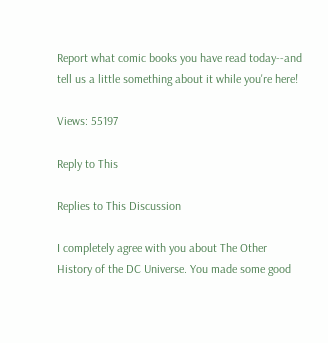Report what comic books you have read today--and tell us a little something about it while you're here!

Views: 55197

Reply to This

Replies to This Discussion

I completely agree with you about The Other History of the DC Universe. You made some good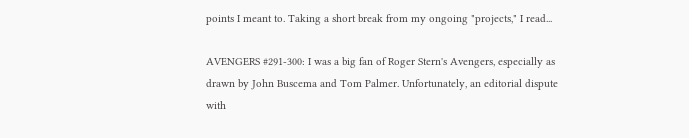points I meant to. Taking a short break from my ongoing "projects," I read...

AVENGERS #291-300: I was a big fan of Roger Stern's Avengers, especially as drawn by John Buscema and Tom Palmer. Unfortunately, an editorial dispute with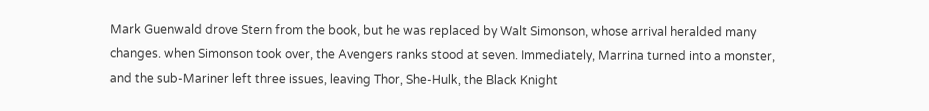Mark Guenwald drove Stern from the book, but he was replaced by Walt Simonson, whose arrival heralded many changes. when Simonson took over, the Avengers ranks stood at seven. Immediately, Marrina turned into a monster, and the sub-Mariner left three issues, leaving Thor, She-Hulk, the Black Knight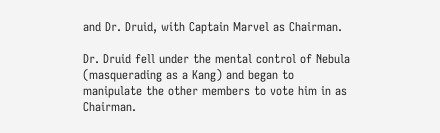and Dr. Druid, with Captain Marvel as Chairman.

Dr. Druid fell under the mental control of Nebula (masquerading as a Kang) and began to manipulate the other members to vote him in as Chairman.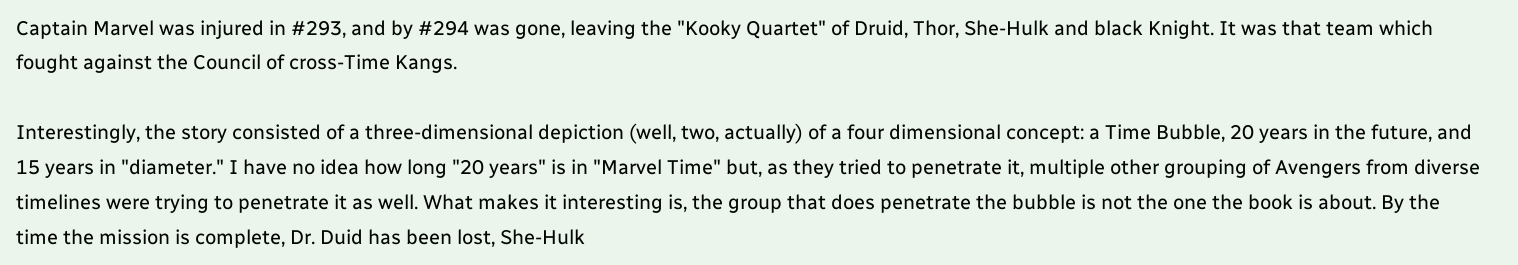Captain Marvel was injured in #293, and by #294 was gone, leaving the "Kooky Quartet" of Druid, Thor, She-Hulk and black Knight. It was that team which fought against the Council of cross-Time Kangs.

Interestingly, the story consisted of a three-dimensional depiction (well, two, actually) of a four dimensional concept: a Time Bubble, 20 years in the future, and 15 years in "diameter." I have no idea how long "20 years" is in "Marvel Time" but, as they tried to penetrate it, multiple other grouping of Avengers from diverse timelines were trying to penetrate it as well. What makes it interesting is, the group that does penetrate the bubble is not the one the book is about. By the time the mission is complete, Dr. Duid has been lost, She-Hulk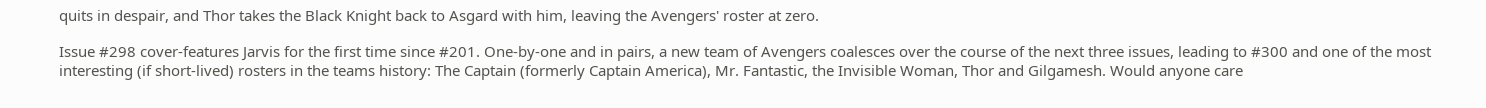quits in despair, and Thor takes the Black Knight back to Asgard with him, leaving the Avengers' roster at zero.

Issue #298 cover-features Jarvis for the first time since #201. One-by-one and in pairs, a new team of Avengers coalesces over the course of the next three issues, leading to #300 and one of the most interesting (if short-lived) rosters in the teams history: The Captain (formerly Captain America), Mr. Fantastic, the Invisible Woman, Thor and Gilgamesh. Would anyone care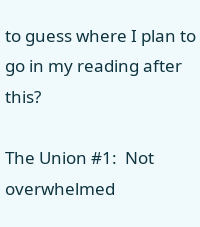to guess where I plan to go in my reading after this?

The Union #1:  Not overwhelmed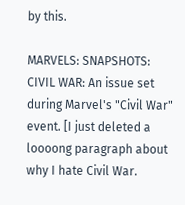by this.

MARVELS: SNAPSHOTS: CIVIL WAR: An issue set during Marvel's "Civil War" event. [I just deleted a loooong paragraph about why I hate Civil War.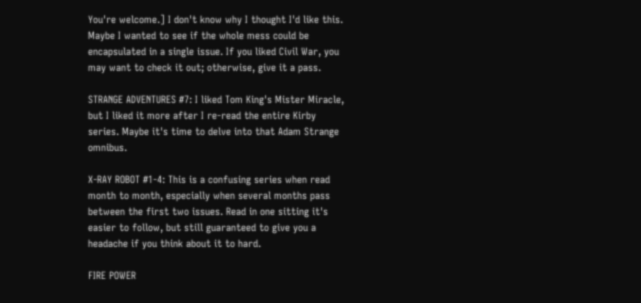You're welcome.] I don't know why I thought I'd like this. Maybe I wanted to see if the whole mess could be encapsulated in a single issue. If you liked Civil War, you may want to check it out; otherwise, give it a pass.

STRANGE ADVENTURES #7: I liked Tom King's Mister Miracle, but I liked it more after I re-read the entire Kirby series. Maybe it's time to delve into that Adam Strange omnibus.

X-RAY ROBOT #1-4: This is a confusing series when read month to month, especially when several months pass between the first two issues. Read in one sitting it's easier to follow, but still guaranteed to give you a headache if you think about it to hard.

FIRE POWER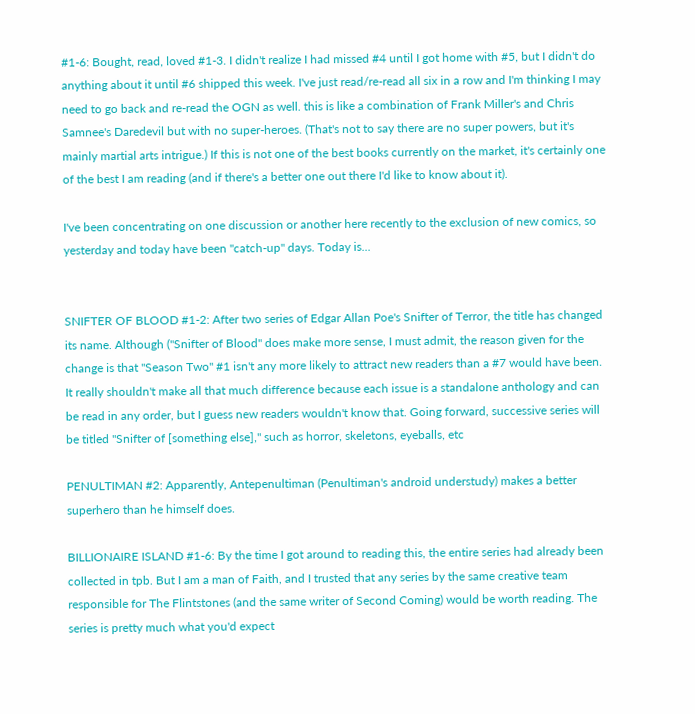#1-6: Bought, read, loved #1-3. I didn't realize I had missed #4 until I got home with #5, but I didn't do anything about it until #6 shipped this week. I've just read/re-read all six in a row and I'm thinking I may need to go back and re-read the OGN as well. this is like a combination of Frank Miller's and Chris Samnee's Daredevil but with no super-heroes. (That's not to say there are no super powers, but it's mainly martial arts intrigue.) If this is not one of the best books currently on the market, it's certainly one of the best I am reading (and if there's a better one out there I'd like to know about it).

I've been concentrating on one discussion or another here recently to the exclusion of new comics, so yesterday and today have been "catch-up" days. Today is...


SNIFTER OF BLOOD #1-2: After two series of Edgar Allan Poe's Snifter of Terror, the title has changed its name. Although ("Snifter of Blood" does make more sense, I must admit, the reason given for the change is that "Season Two" #1 isn't any more likely to attract new readers than a #7 would have been. It really shouldn't make all that much difference because each issue is a standalone anthology and can be read in any order, but I guess new readers wouldn't know that. Going forward, successive series will be titled "Snifter of [something else]," such as horror, skeletons, eyeballs, etc

PENULTIMAN #2: Apparently, Antepenultiman (Penultiman's android understudy) makes a better superhero than he himself does.

BILLIONAIRE ISLAND #1-6: By the time I got around to reading this, the entire series had already been collected in tpb. But I am a man of Faith, and I trusted that any series by the same creative team responsible for The Flintstones (and the same writer of Second Coming) would be worth reading. The series is pretty much what you'd expect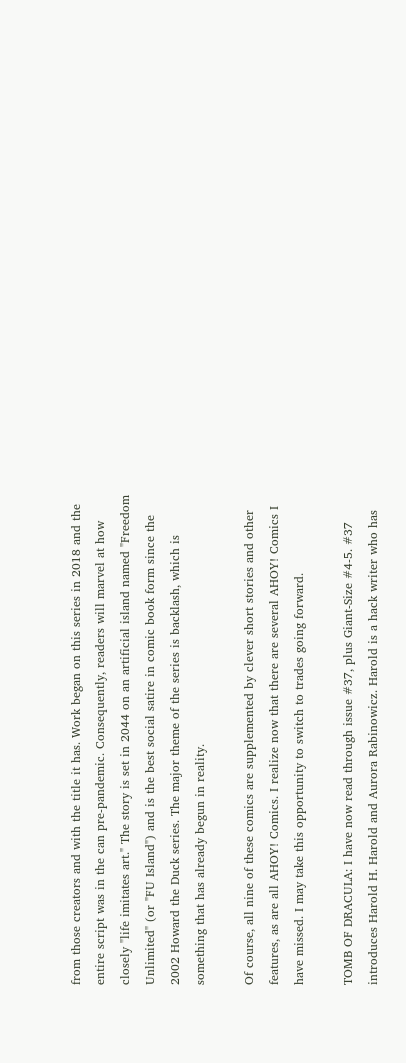from those creators and with the title it has. Work began on this series in 2018 and the entire script was in the can pre-pandemic. Consequently, readers will marvel at how closely "life imitates art." The story is set in 2044 on an artificial island named "Freedom Unlimited" (or "FU Island") and is the best social satire in comic book form since the 2002 Howard the Duck series. The major theme of the series is backlash, which is something that has already begun in reality.

Of course, all nine of these comics are supplemented by clever short stories and other features, as are all AHOY! Comics. I realize now that there are several AHOY! Comics I have missed. I may take this opportunity to switch to trades going forward.

TOMB OF DRACULA: I have now read through issue #37, plus Giant-Size #4-5. #37 introduces Harold H. Harold and Aurora Rabinowicz. Harold is a hack writer who has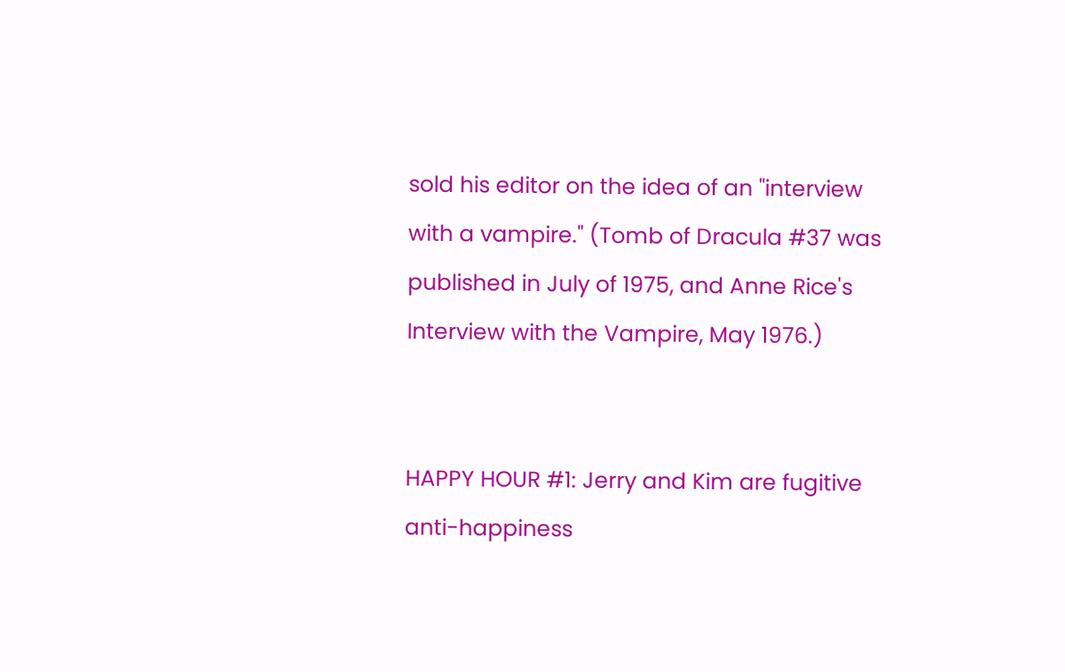sold his editor on the idea of an "interview with a vampire." (Tomb of Dracula #37 was published in July of 1975, and Anne Rice's Interview with the Vampire, May 1976.)


HAPPY HOUR #1: Jerry and Kim are fugitive anti-happiness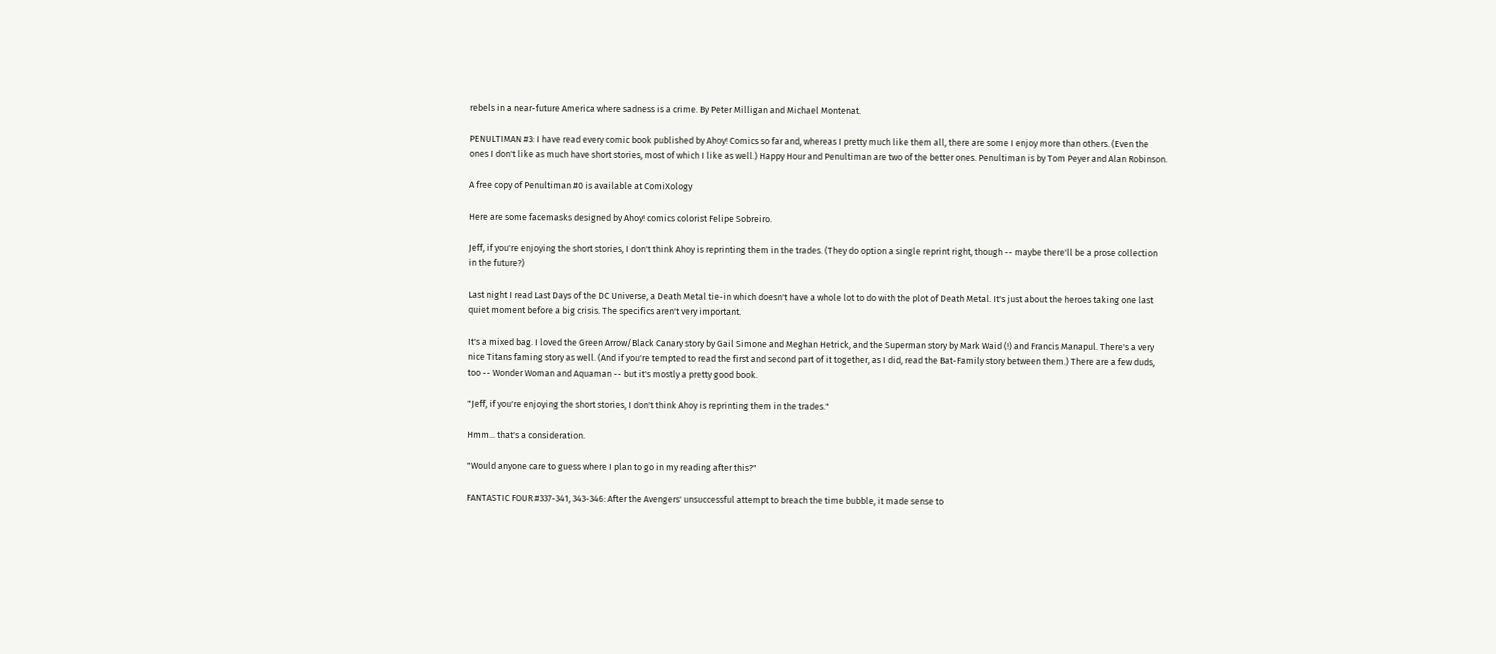rebels in a near-future America where sadness is a crime. By Peter Milligan and Michael Montenat.

PENULTIMAN #3: I have read every comic book published by Ahoy! Comics so far and, whereas I pretty much like them all, there are some I enjoy more than others. (Even the ones I don't like as much have short stories, most of which I like as well.) Happy Hour and Penultiman are two of the better ones. Penultiman is by Tom Peyer and Alan Robinson.

A free copy of Penultiman #0 is available at ComiXology

Here are some facemasks designed by Ahoy! comics colorist Felipe Sobreiro.

Jeff, if you're enjoying the short stories, I don't think Ahoy is reprinting them in the trades. (They do option a single reprint right, though -- maybe there'll be a prose collection in the future?)

Last night I read Last Days of the DC Universe, a Death Metal tie-in which doesn't have a whole lot to do with the plot of Death Metal. It's just about the heroes taking one last quiet moment before a big crisis. The specifics aren't very important.

It's a mixed bag. I loved the Green Arrow/Black Canary story by Gail Simone and Meghan Hetrick, and the Superman story by Mark Waid (!) and Francis Manapul. There's a very nice Titans faming story as well. (And if you're tempted to read the first and second part of it together, as I did, read the Bat-Family story between them.) There are a few duds, too -- Wonder Woman and Aquaman -- but it's mostly a pretty good book.

"Jeff, if you're enjoying the short stories, I don't think Ahoy is reprinting them in the trades."

Hmm... that's a consideration.

"Would anyone care to guess where I plan to go in my reading after this?"

FANTASTIC FOUR #337-341, 343-346: After the Avengers' unsuccessful attempt to breach the time bubble, it made sense to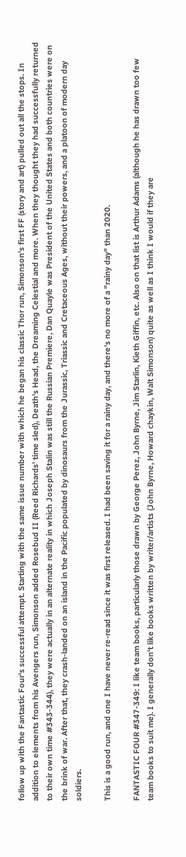follow up with the Fantastic Four's successful attempt. Starting with the same issue number with which he began his classic Thor run, Simonson's first FF (story and art) pulled out all the stops. In addition to elements from his Avengers run, Simonson added Rosebud II (Reed Richards' time sled), Death's Head, the Dreaming Celestial and more. When they thought they had successfully returned to their own time #343-344), they were actually in an alternate reality in which Joseph Stalin was still the Russian Premiere, Dan Quayle was President of the United States and both countries were on the brink of war. After that, they crash-landed on an island in the Pacific populated by dinosaurs from the Jurassic, Triassic and Cretaceous Ages, without their powers, and a platoon of modern day soldiers.

This is a good run, and one I have never re-read since it was first released. I had been saving it for a rainy day, and there's no more of a "rainy day" than 2020.

FANTASTIC FOUR #347-349: I like team books, particularly those drawn by George Perez, John Byrne, Jim Starlin, Kieth Giffin, etc. Also on that list is Arthur Adams (although he has drawn too few team books to suit me). I generally don't like books written by writer/artists (John Byrne, Howard chaykin, Walt Simonson) quite as well as I think I would if they are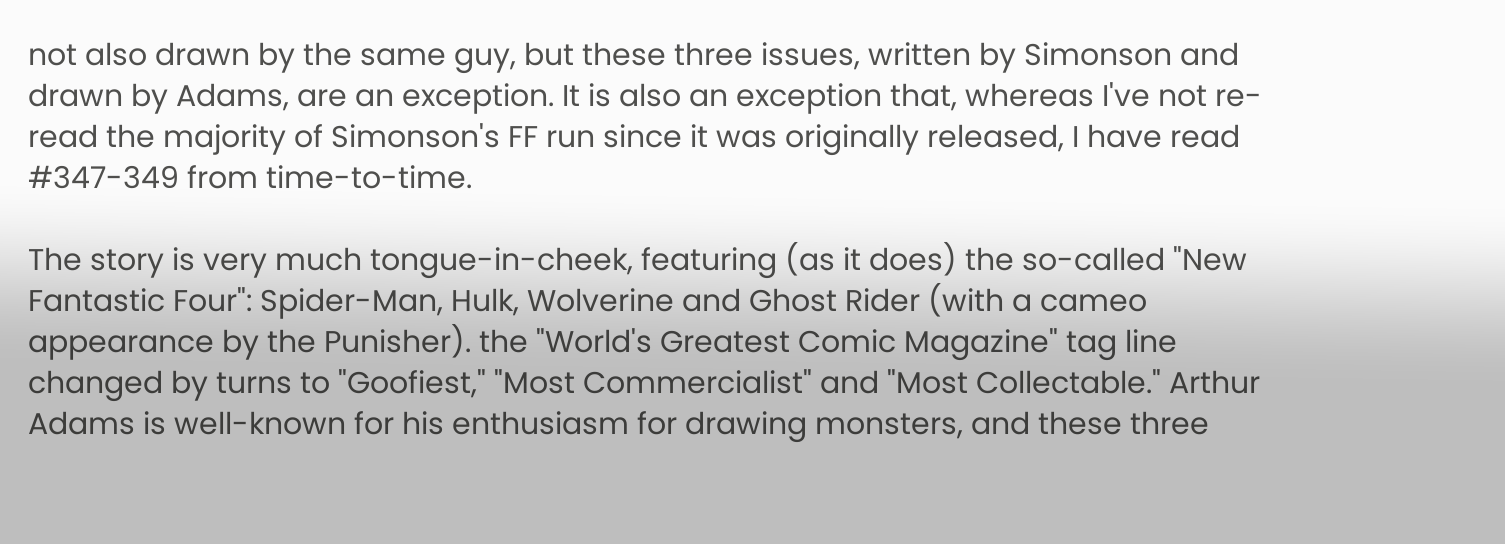not also drawn by the same guy, but these three issues, written by Simonson and drawn by Adams, are an exception. It is also an exception that, whereas I've not re-read the majority of Simonson's FF run since it was originally released, I have read #347-349 from time-to-time.

The story is very much tongue-in-cheek, featuring (as it does) the so-called "New Fantastic Four": Spider-Man, Hulk, Wolverine and Ghost Rider (with a cameo appearance by the Punisher). the "World's Greatest Comic Magazine" tag line changed by turns to "Goofiest," "Most Commercialist" and "Most Collectable." Arthur Adams is well-known for his enthusiasm for drawing monsters, and these three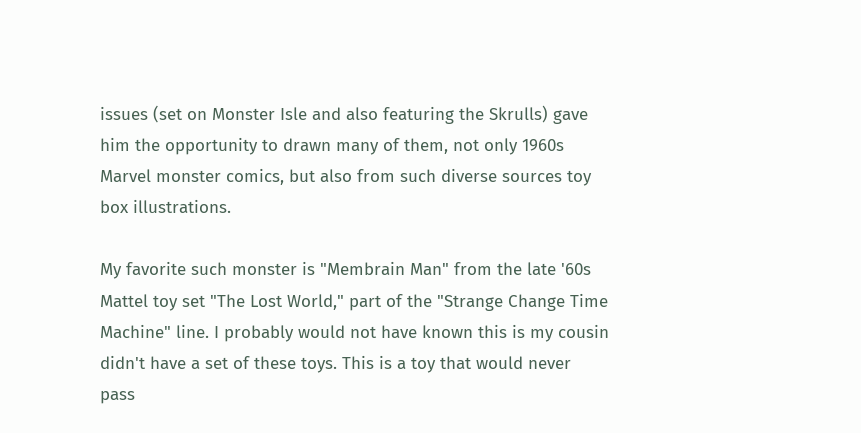issues (set on Monster Isle and also featuring the Skrulls) gave him the opportunity to drawn many of them, not only 1960s Marvel monster comics, but also from such diverse sources toy box illustrations.

My favorite such monster is "Membrain Man" from the late '60s Mattel toy set "The Lost World," part of the "Strange Change Time Machine" line. I probably would not have known this is my cousin didn't have a set of these toys. This is a toy that would never pass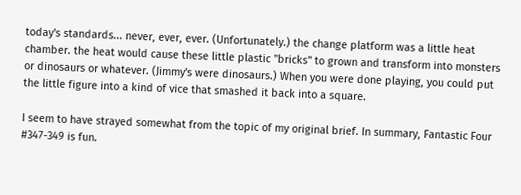today's standards... never, ever, ever. (Unfortunately.) the change platform was a little heat chamber. the heat would cause these little plastic "bricks" to grown and transform into monsters or dinosaurs or whatever. (Jimmy's were dinosaurs.) When you were done playing, you could put the little figure into a kind of vice that smashed it back into a square.

I seem to have strayed somewhat from the topic of my original brief. In summary, Fantastic Four #347-349 is fun.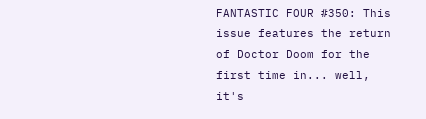FANTASTIC FOUR #350: This issue features the return of Doctor Doom for the first time in... well, it's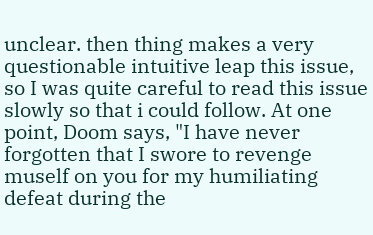unclear. then thing makes a very questionable intuitive leap this issue, so I was quite careful to read this issue slowly so that i could follow. At one point, Doom says, "I have never forgotten that I swore to revenge muself on you for my humiliating defeat during the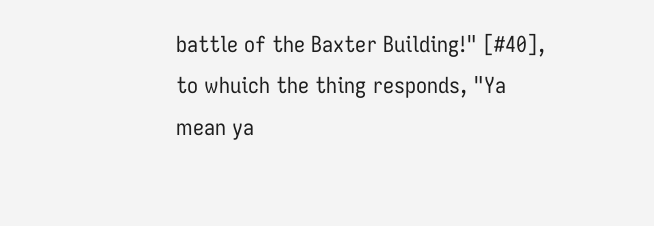battle of the Baxter Building!" [#40], to whuich the thing responds, "Ya mean ya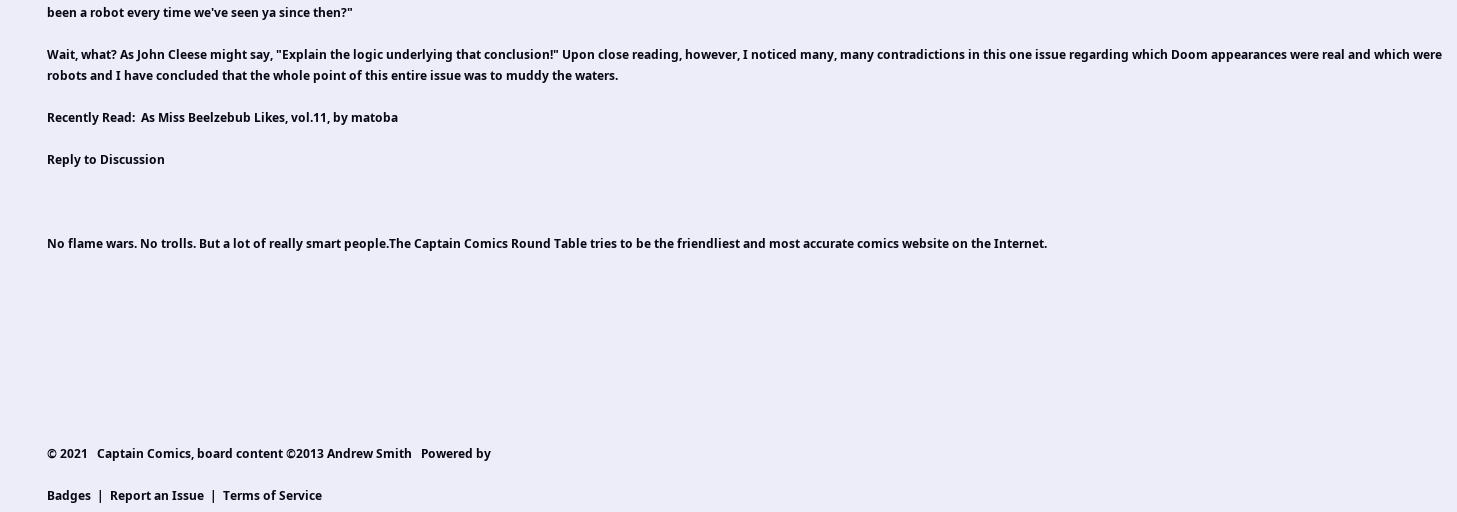been a robot every time we've seen ya since then?"

Wait, what? As John Cleese might say, "Explain the logic underlying that conclusion!" Upon close reading, however, I noticed many, many contradictions in this one issue regarding which Doom appearances were real and which were robots and I have concluded that the whole point of this entire issue was to muddy the waters.

Recently Read:  As Miss Beelzebub Likes, vol.11, by matoba

Reply to Discussion



No flame wars. No trolls. But a lot of really smart people.The Captain Comics Round Table tries to be the friendliest and most accurate comics website on the Internet.









© 2021   Captain Comics, board content ©2013 Andrew Smith   Powered by

Badges  |  Report an Issue  |  Terms of Service